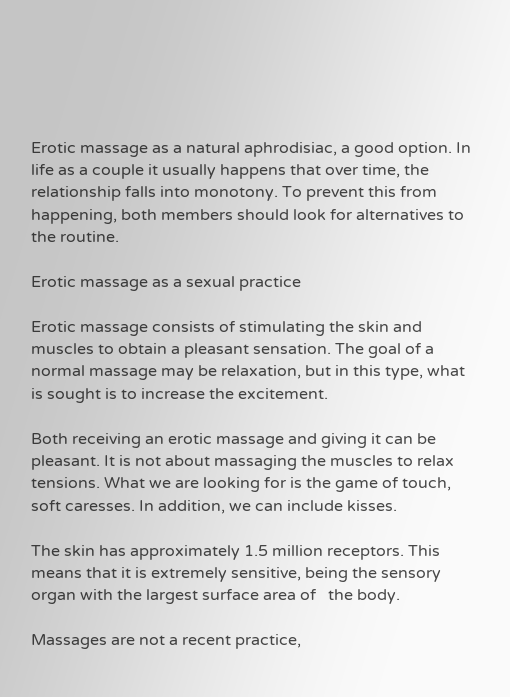Erotic massage as a natural aphrodisiac, a good option. In life as a couple it usually happens that over time, the relationship falls into monotony. To prevent this from happening, both members should look for alternatives to the routine.

Erotic massage as a sexual practice

Erotic massage consists of stimulating the skin and muscles to obtain a pleasant sensation. The goal of a normal massage may be relaxation, but in this type, what is sought is to increase the excitement.

Both receiving an erotic massage and giving it can be pleasant. It is not about massaging the muscles to relax tensions. What we are looking for is the game of touch, soft caresses. In addition, we can include kisses.

The skin has approximately 1.5 million receptors. This means that it is extremely sensitive, being the sensory organ with the largest surface area of   the body.

Massages are not a recent practice,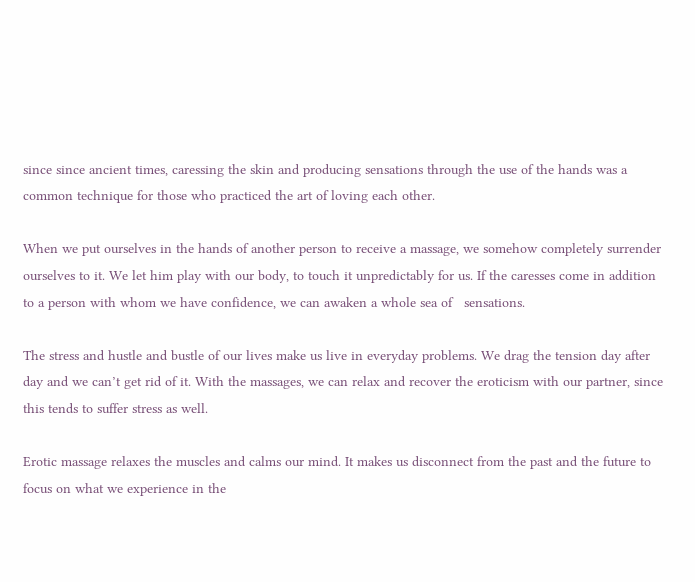since since ancient times, caressing the skin and producing sensations through the use of the hands was a common technique for those who practiced the art of loving each other.

When we put ourselves in the hands of another person to receive a massage, we somehow completely surrender ourselves to it. We let him play with our body, to touch it unpredictably for us. If the caresses come in addition to a person with whom we have confidence, we can awaken a whole sea of   sensations.

The stress and hustle and bustle of our lives make us live in everyday problems. We drag the tension day after day and we can’t get rid of it. With the massages, we can relax and recover the eroticism with our partner, since this tends to suffer stress as well.

Erotic massage relaxes the muscles and calms our mind. It makes us disconnect from the past and the future to focus on what we experience in the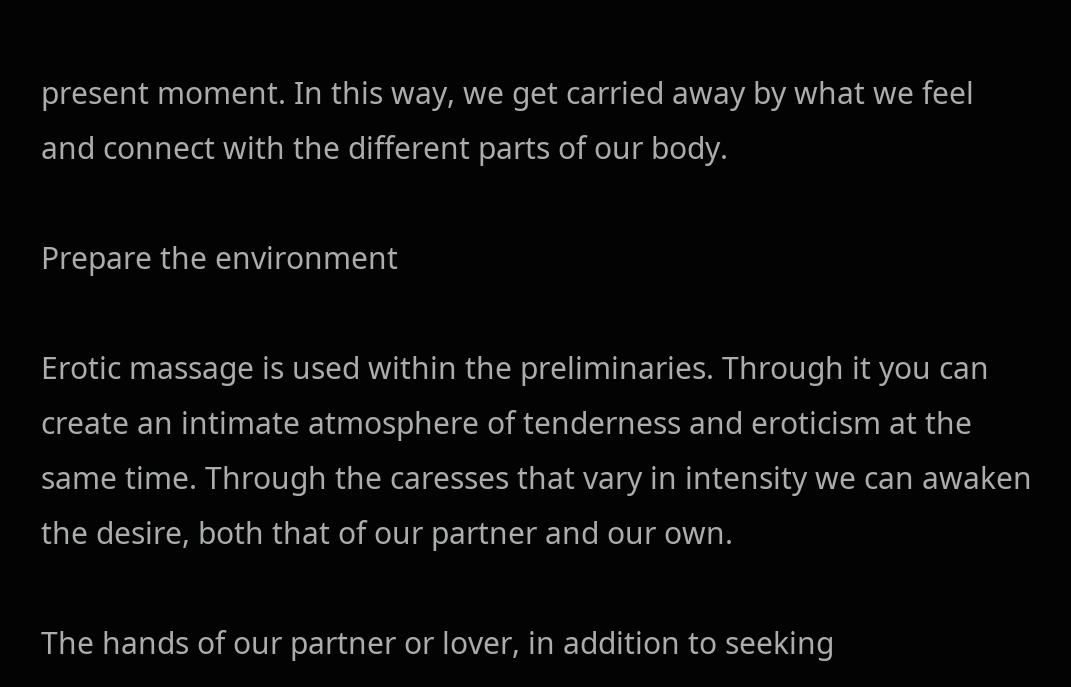present moment. In this way, we get carried away by what we feel and connect with the different parts of our body.

Prepare the environment

Erotic massage is used within the preliminaries. Through it you can create an intimate atmosphere of tenderness and eroticism at the same time. Through the caresses that vary in intensity we can awaken the desire, both that of our partner and our own.

The hands of our partner or lover, in addition to seeking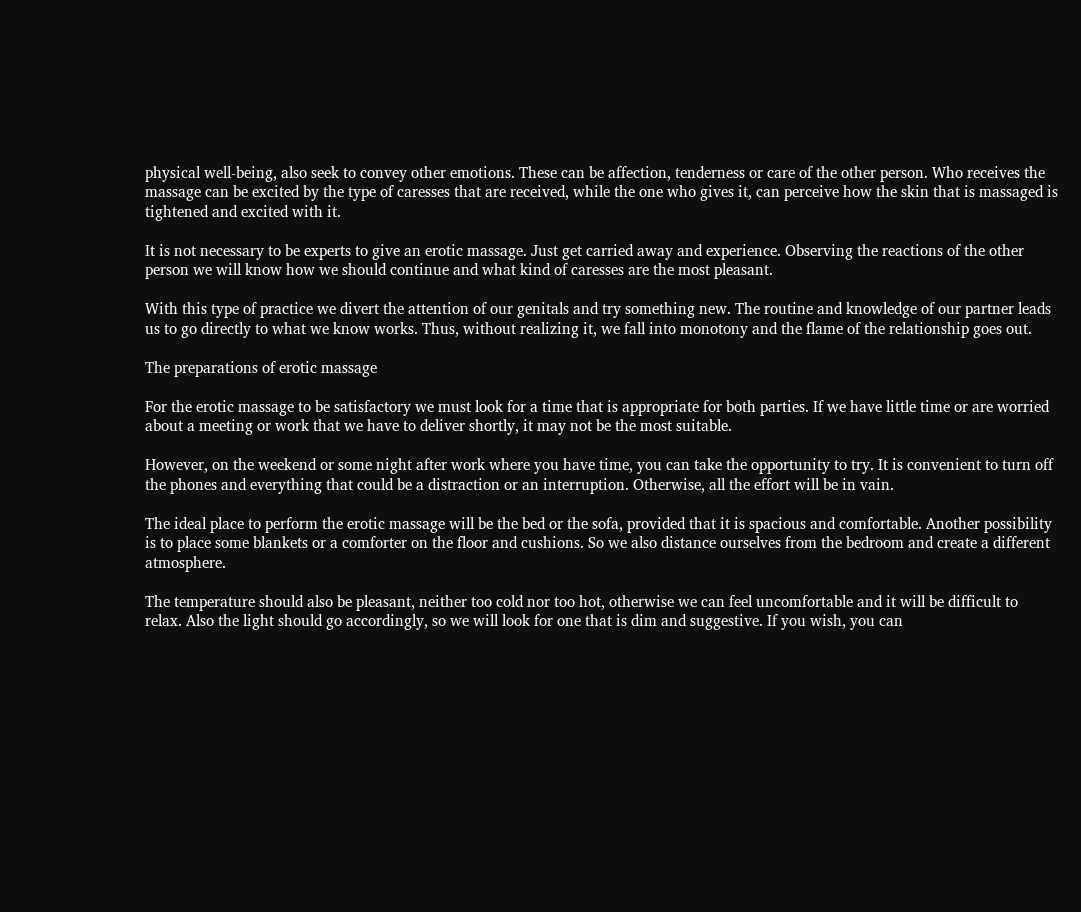physical well-being, also seek to convey other emotions. These can be affection, tenderness or care of the other person. Who receives the massage can be excited by the type of caresses that are received, while the one who gives it, can perceive how the skin that is massaged is tightened and excited with it.

It is not necessary to be experts to give an erotic massage. Just get carried away and experience. Observing the reactions of the other person we will know how we should continue and what kind of caresses are the most pleasant.

With this type of practice we divert the attention of our genitals and try something new. The routine and knowledge of our partner leads us to go directly to what we know works. Thus, without realizing it, we fall into monotony and the flame of the relationship goes out.

The preparations of erotic massage

For the erotic massage to be satisfactory we must look for a time that is appropriate for both parties. If we have little time or are worried about a meeting or work that we have to deliver shortly, it may not be the most suitable.

However, on the weekend or some night after work where you have time, you can take the opportunity to try. It is convenient to turn off the phones and everything that could be a distraction or an interruption. Otherwise, all the effort will be in vain.

The ideal place to perform the erotic massage will be the bed or the sofa, provided that it is spacious and comfortable. Another possibility is to place some blankets or a comforter on the floor and cushions. So we also distance ourselves from the bedroom and create a different atmosphere.

The temperature should also be pleasant, neither too cold nor too hot, otherwise we can feel uncomfortable and it will be difficult to relax. Also the light should go accordingly, so we will look for one that is dim and suggestive. If you wish, you can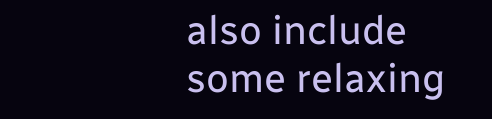also include some relaxing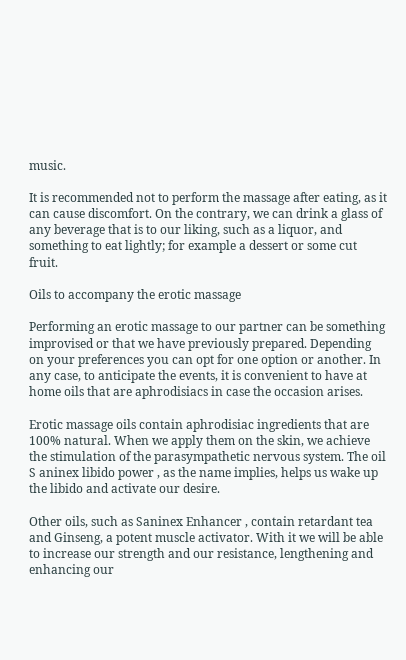music.

It is recommended not to perform the massage after eating, as it can cause discomfort. On the contrary, we can drink a glass of any beverage that is to our liking, such as a liquor, and something to eat lightly; for example a dessert or some cut fruit.

Oils to accompany the erotic massage

Performing an erotic massage to our partner can be something improvised or that we have previously prepared. Depending on your preferences you can opt for one option or another. In any case, to anticipate the events, it is convenient to have at home oils that are aphrodisiacs in case the occasion arises.

Erotic massage oils contain aphrodisiac ingredients that are 100% natural. When we apply them on the skin, we achieve the stimulation of the parasympathetic nervous system. The oil S aninex libido power , as the name implies, helps us wake up the libido and activate our desire.

Other oils, such as Saninex Enhancer , contain retardant tea and Ginseng, a potent muscle activator. With it we will be able to increase our strength and our resistance, lengthening and enhancing our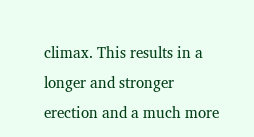climax. This results in a longer and stronger erection and a much more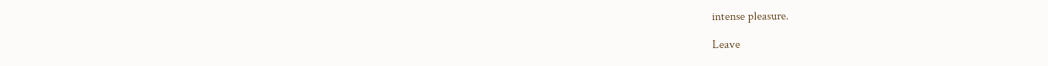intense pleasure.

Leave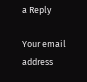a Reply

Your email address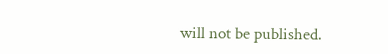will not be published.